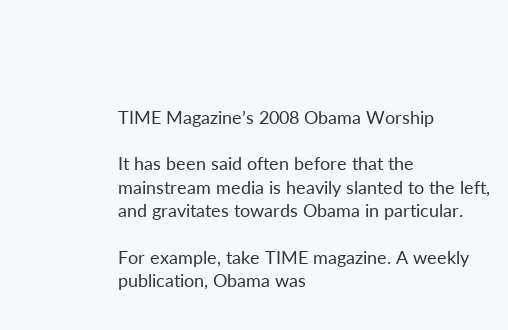TIME Magazine’s 2008 Obama Worship

It has been said often before that the mainstream media is heavily slanted to the left, and gravitates towards Obama in particular.

For example, take TIME magazine. A weekly publication, Obama was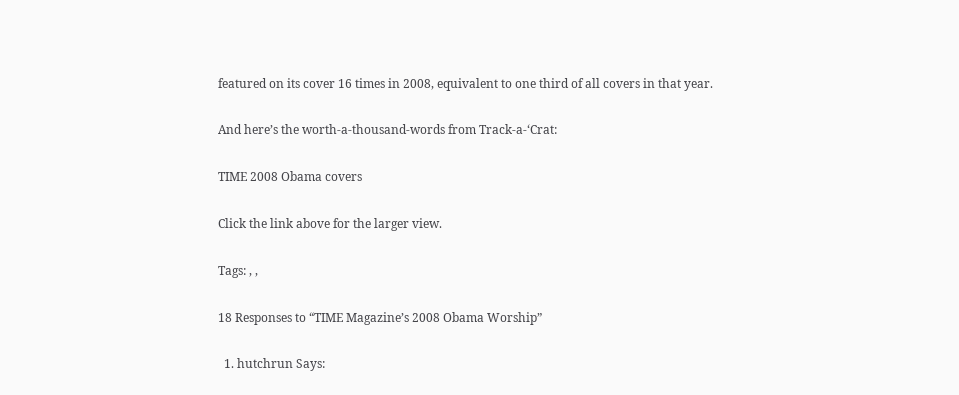featured on its cover 16 times in 2008, equivalent to one third of all covers in that year.

And here’s the worth-a-thousand-words from Track-a-‘Crat:

TIME 2008 Obama covers

Click the link above for the larger view.

Tags: , ,

18 Responses to “TIME Magazine’s 2008 Obama Worship”

  1. hutchrun Says: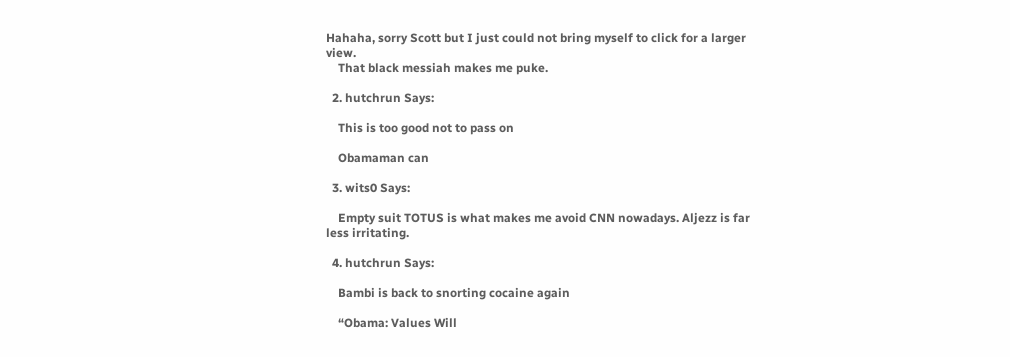Hahaha, sorry Scott but I just could not bring myself to click for a larger view.
    That black messiah makes me puke.

  2. hutchrun Says:

    This is too good not to pass on

    Obamaman can

  3. wits0 Says:

    Empty suit TOTUS is what makes me avoid CNN nowadays. Aljezz is far less irritating.

  4. hutchrun Says:

    Bambi is back to snorting cocaine again

    “Obama: Values Will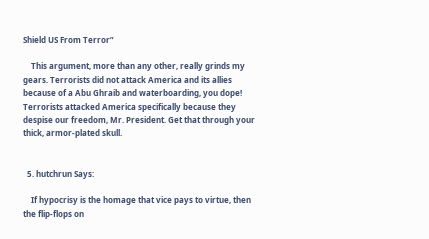Shield US From Terror”

    This argument, more than any other, really grinds my gears. Terrorists did not attack America and its allies because of a Abu Ghraib and waterboarding, you dope! Terrorists attacked America specifically because they despise our freedom, Mr. President. Get that through your thick, armor-plated skull.


  5. hutchrun Says:

    If hypocrisy is the homage that vice pays to virtue, then the flip-flops on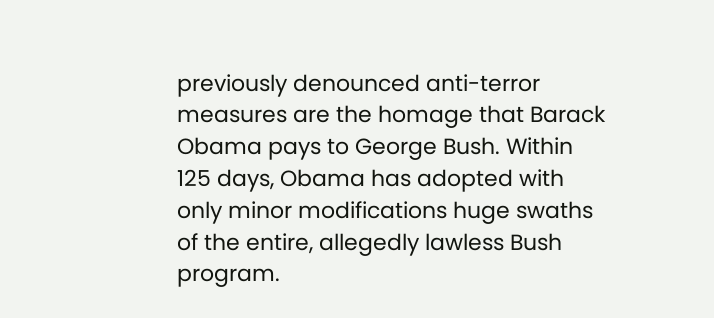previously denounced anti-terror measures are the homage that Barack Obama pays to George Bush. Within 125 days, Obama has adopted with only minor modifications huge swaths of the entire, allegedly lawless Bush program.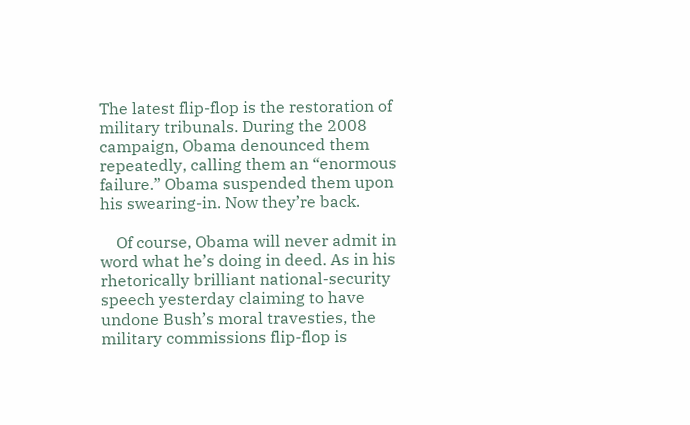The latest flip-flop is the restoration of military tribunals. During the 2008 campaign, Obama denounced them repeatedly, calling them an “enormous failure.” Obama suspended them upon his swearing-in. Now they’re back.

    Of course, Obama will never admit in word what he’s doing in deed. As in his rhetorically brilliant national-security speech yesterday claiming to have undone Bush’s moral travesties, the military commissions flip-flop is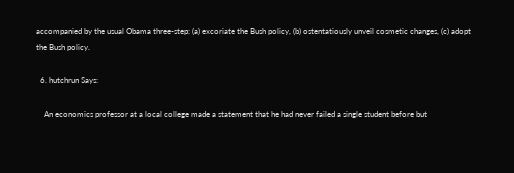accompanied by the usual Obama three-step: (a) excoriate the Bush policy, (b) ostentatiously unveil cosmetic changes, (c) adopt the Bush policy.

  6. hutchrun Says:

    An economics professor at a local college made a statement that he had never failed a single student before but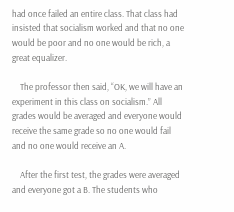had once failed an entire class. That class had insisted that socialism worked and that no one would be poor and no one would be rich, a great equalizer.

    The professor then said, “OK, we will have an experiment in this class on socialism.” All grades would be averaged and everyone would receive the same grade so no one would fail and no one would receive an A.

    After the first test, the grades were averaged and everyone got a B. The students who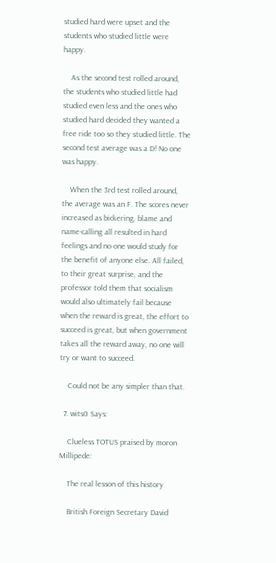studied hard were upset and the students who studied little were happy.

    As the second test rolled around, the students who studied little had studied even less and the ones who studied hard decided they wanted a free ride too so they studied little. The second test average was a D! No one was happy.

    When the 3rd test rolled around, the average was an F. The scores never increased as bickering, blame and name-calling all resulted in hard feelings and no one would study for the benefit of anyone else. All failed, to their great surprise, and the professor told them that socialism would also ultimately fail because when the reward is great, the effort to succeed is great, but when government takes all the reward away, no one will try or want to succeed.

    Could not be any simpler than that.

  7. wits0 Says:

    Clueless TOTUS praised by moron Millipede:

    The real lesson of this history

    British Foreign Secretary David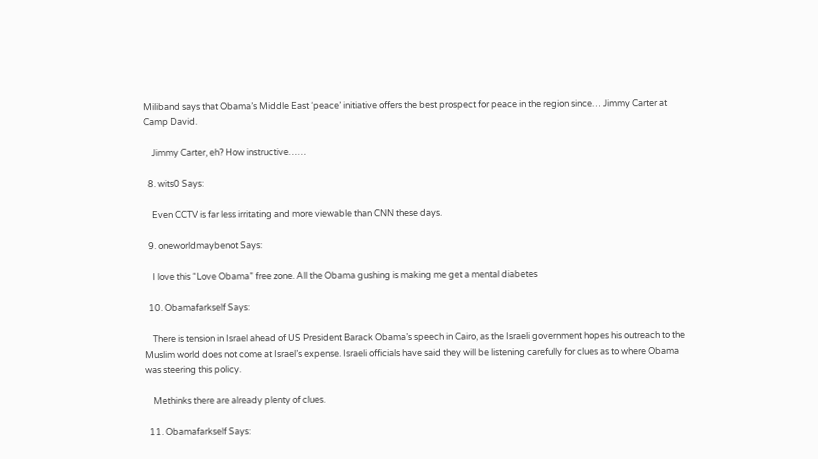Miliband says that Obama’s Middle East ‘peace’ initiative offers the best prospect for peace in the region since… Jimmy Carter at Camp David.

    Jimmy Carter, eh? How instructive……

  8. wits0 Says:

    Even CCTV is far less irritating and more viewable than CNN these days.

  9. oneworldmaybenot Says:

    I love this “Love Obama” free zone. All the Obama gushing is making me get a mental diabetes

  10. Obamafarkself Says:

    There is tension in Israel ahead of US President Barack Obama’s speech in Cairo, as the Israeli government hopes his outreach to the Muslim world does not come at Israel’s expense. Israeli officials have said they will be listening carefully for clues as to where Obama was steering this policy.

    Methinks there are already plenty of clues.

  11. Obamafarkself Says: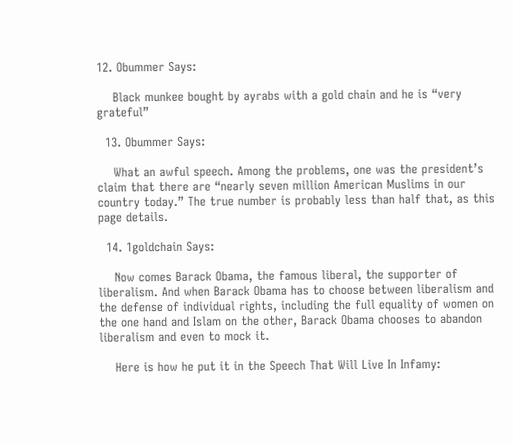12. Obummer Says:

    Black munkee bought by ayrabs with a gold chain and he is “very grateful”

  13. Obummer Says:

    What an awful speech. Among the problems, one was the president’s claim that there are “nearly seven million American Muslims in our country today.” The true number is probably less than half that, as this page details.

  14. 1goldchain Says:

    Now comes Barack Obama, the famous liberal, the supporter of liberalism. And when Barack Obama has to choose between liberalism and the defense of individual rights, including the full equality of women on the one hand and Islam on the other, Barack Obama chooses to abandon liberalism and even to mock it.

    Here is how he put it in the Speech That Will Live In Infamy: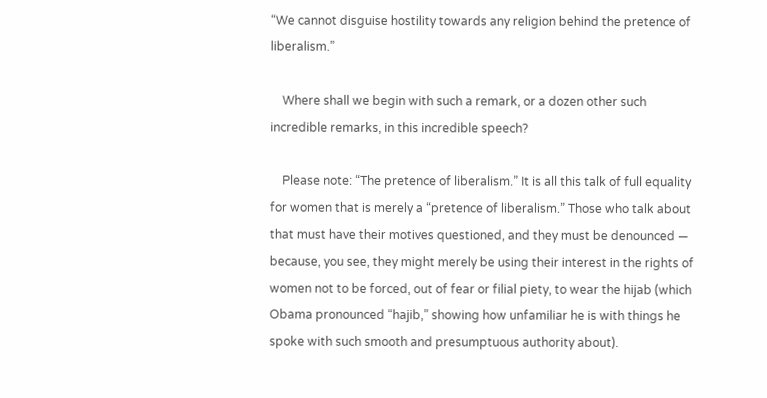“We cannot disguise hostility towards any religion behind the pretence of liberalism.”

    Where shall we begin with such a remark, or a dozen other such incredible remarks, in this incredible speech?

    Please note: “The pretence of liberalism.” It is all this talk of full equality for women that is merely a “pretence of liberalism.” Those who talk about that must have their motives questioned, and they must be denounced — because, you see, they might merely be using their interest in the rights of women not to be forced, out of fear or filial piety, to wear the hijab (which Obama pronounced “hajib,” showing how unfamiliar he is with things he spoke with such smooth and presumptuous authority about).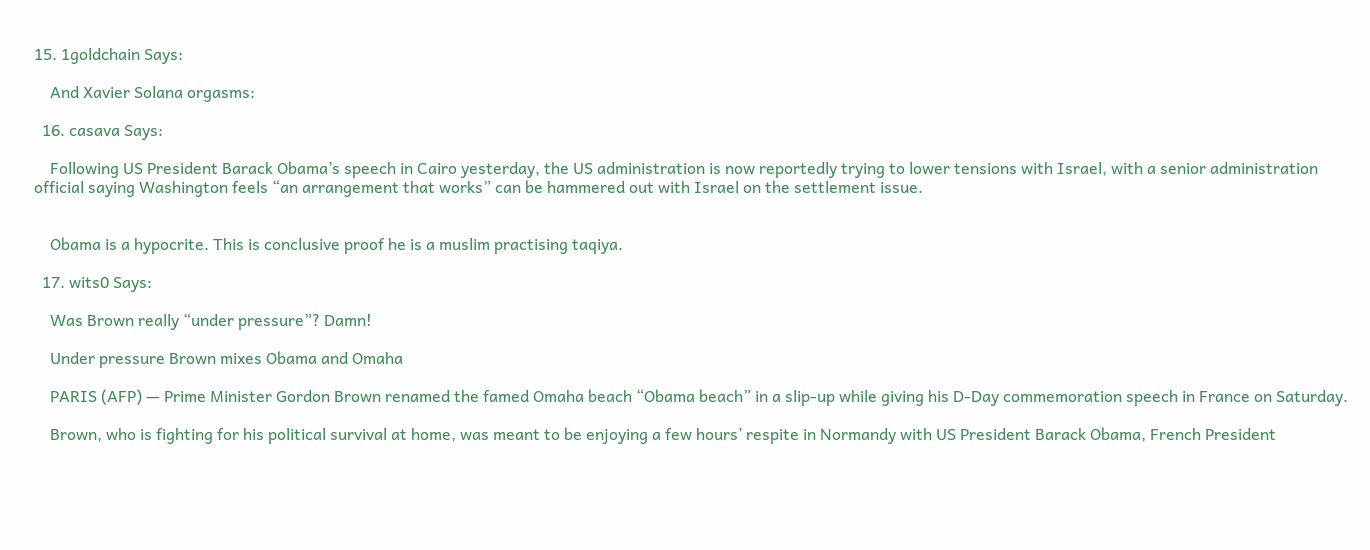15. 1goldchain Says:

    And Xavier Solana orgasms:

  16. casava Says:

    Following US President Barack Obama’s speech in Cairo yesterday, the US administration is now reportedly trying to lower tensions with Israel, with a senior administration official saying Washington feels “an arrangement that works” can be hammered out with Israel on the settlement issue.


    Obama is a hypocrite. This is conclusive proof he is a muslim practising taqiya.

  17. wits0 Says:

    Was Brown really “under pressure”? Damn!

    Under pressure Brown mixes Obama and Omaha

    PARIS (AFP) — Prime Minister Gordon Brown renamed the famed Omaha beach “Obama beach” in a slip-up while giving his D-Day commemoration speech in France on Saturday.

    Brown, who is fighting for his political survival at home, was meant to be enjoying a few hours’ respite in Normandy with US President Barack Obama, French President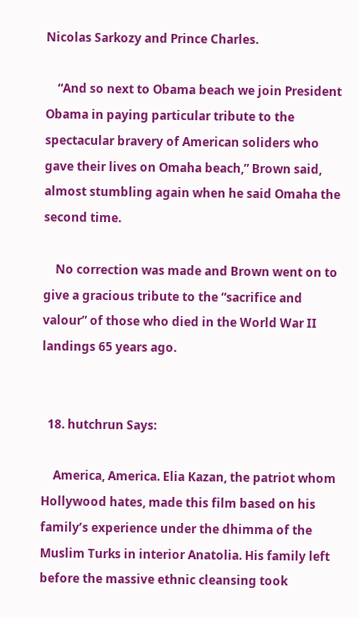Nicolas Sarkozy and Prince Charles.

    “And so next to Obama beach we join President Obama in paying particular tribute to the spectacular bravery of American soliders who gave their lives on Omaha beach,” Brown said, almost stumbling again when he said Omaha the second time.

    No correction was made and Brown went on to give a gracious tribute to the “sacrifice and valour” of those who died in the World War II landings 65 years ago.


  18. hutchrun Says:

    America, America. Elia Kazan, the patriot whom Hollywood hates, made this film based on his family’s experience under the dhimma of the Muslim Turks in interior Anatolia. His family left before the massive ethnic cleansing took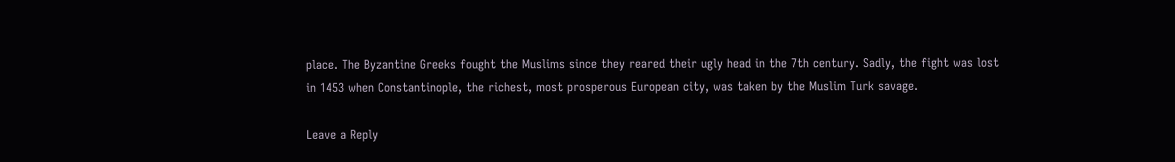place. The Byzantine Greeks fought the Muslims since they reared their ugly head in the 7th century. Sadly, the fight was lost in 1453 when Constantinople, the richest, most prosperous European city, was taken by the Muslim Turk savage.

Leave a Reply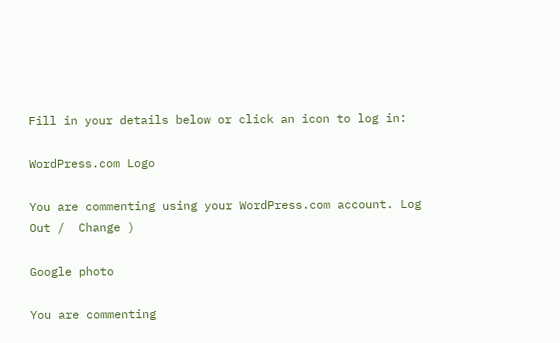Fill in your details below or click an icon to log in:

WordPress.com Logo

You are commenting using your WordPress.com account. Log Out /  Change )

Google photo

You are commenting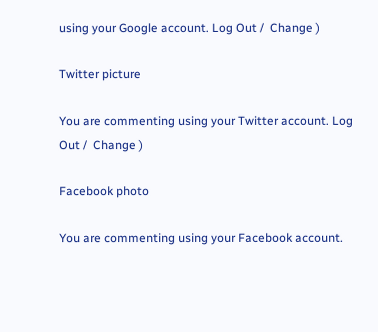using your Google account. Log Out /  Change )

Twitter picture

You are commenting using your Twitter account. Log Out /  Change )

Facebook photo

You are commenting using your Facebook account.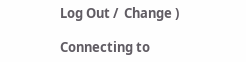Log Out /  Change )

Connecting to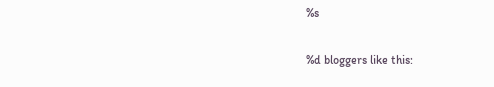%s

%d bloggers like this: